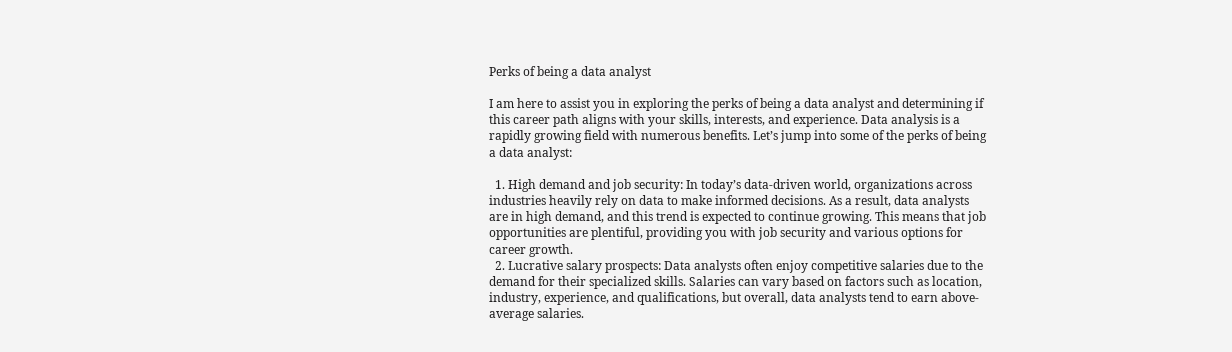Perks of being a data analyst

I am here to assist you in exploring the perks of being a data analyst and determining if this career path aligns with your skills, interests, and experience. Data analysis is a rapidly growing field with numerous benefits. Let’s jump into some of the perks of being a data analyst:

  1. High demand and job security: In today’s data-driven world, organizations across industries heavily rely on data to make informed decisions. As a result, data analysts are in high demand, and this trend is expected to continue growing. This means that job opportunities are plentiful, providing you with job security and various options for career growth.
  2. Lucrative salary prospects: Data analysts often enjoy competitive salaries due to the demand for their specialized skills. Salaries can vary based on factors such as location, industry, experience, and qualifications, but overall, data analysts tend to earn above-average salaries.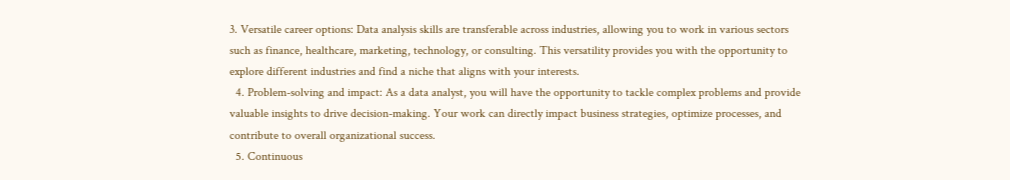3. Versatile career options: Data analysis skills are transferable across industries, allowing you to work in various sectors such as finance, healthcare, marketing, technology, or consulting. This versatility provides you with the opportunity to explore different industries and find a niche that aligns with your interests.
  4. Problem-solving and impact: As a data analyst, you will have the opportunity to tackle complex problems and provide valuable insights to drive decision-making. Your work can directly impact business strategies, optimize processes, and contribute to overall organizational success.
  5. Continuous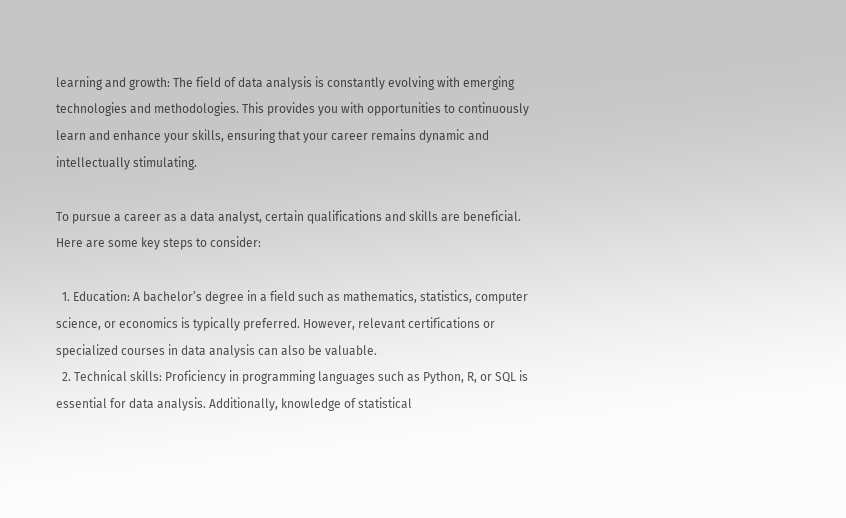learning and growth: The field of data analysis is constantly evolving with emerging technologies and methodologies. This provides you with opportunities to continuously learn and enhance your skills, ensuring that your career remains dynamic and intellectually stimulating.

To pursue a career as a data analyst, certain qualifications and skills are beneficial. Here are some key steps to consider:

  1. Education: A bachelor’s degree in a field such as mathematics, statistics, computer science, or economics is typically preferred. However, relevant certifications or specialized courses in data analysis can also be valuable.
  2. Technical skills: Proficiency in programming languages such as Python, R, or SQL is essential for data analysis. Additionally, knowledge of statistical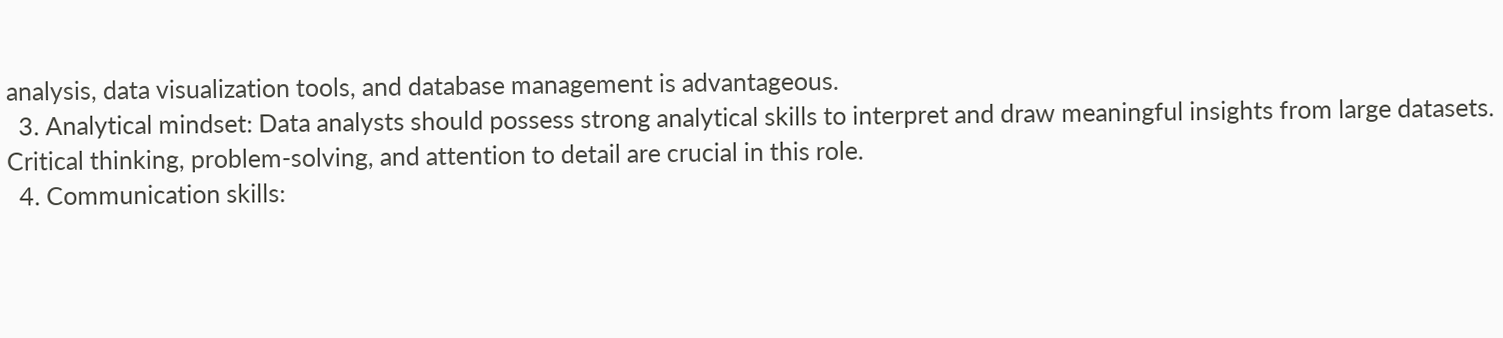analysis, data visualization tools, and database management is advantageous.
  3. Analytical mindset: Data analysts should possess strong analytical skills to interpret and draw meaningful insights from large datasets. Critical thinking, problem-solving, and attention to detail are crucial in this role.
  4. Communication skills: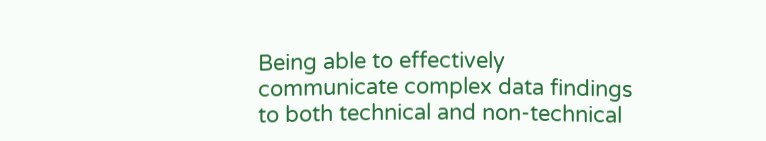Being able to effectively communicate complex data findings to both technical and non-technical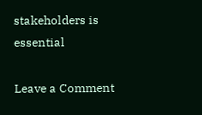stakeholders is essential

Leave a Comment